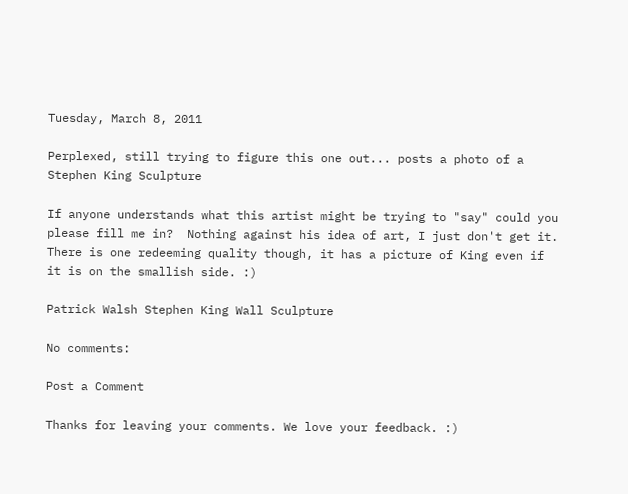Tuesday, March 8, 2011

Perplexed, still trying to figure this one out... posts a photo of a Stephen King Sculpture

If anyone understands what this artist might be trying to "say" could you please fill me in?  Nothing against his idea of art, I just don't get it.  There is one redeeming quality though, it has a picture of King even if it is on the smallish side. :)

Patrick Walsh Stephen King Wall Sculpture

No comments:

Post a Comment

Thanks for leaving your comments. We love your feedback. :)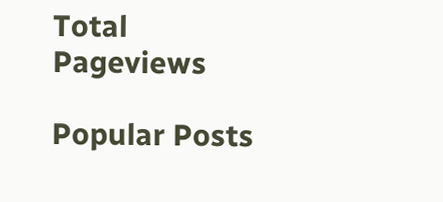Total Pageviews

Popular Posts